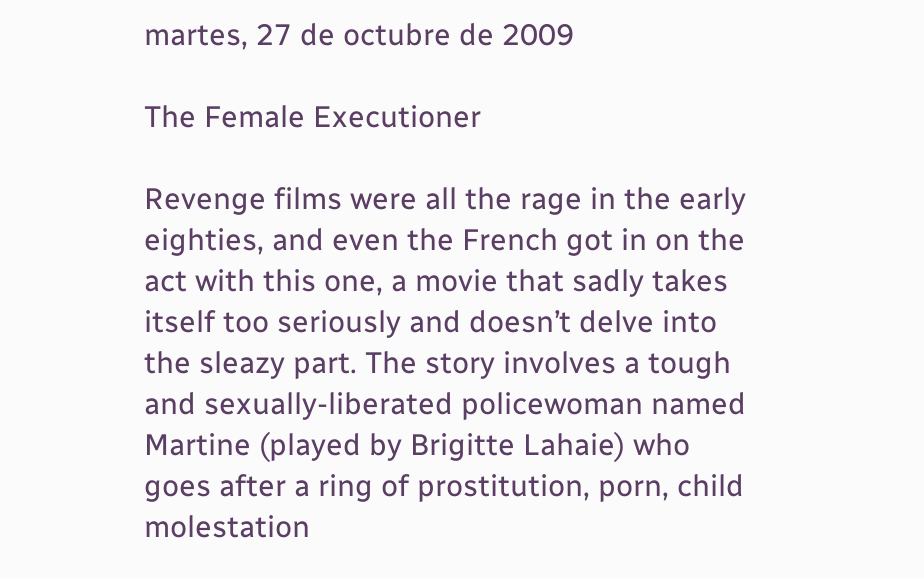martes, 27 de octubre de 2009

The Female Executioner

Revenge films were all the rage in the early eighties, and even the French got in on the act with this one, a movie that sadly takes itself too seriously and doesn’t delve into the sleazy part. The story involves a tough and sexually-liberated policewoman named Martine (played by Brigitte Lahaie) who goes after a ring of prostitution, porn, child molestation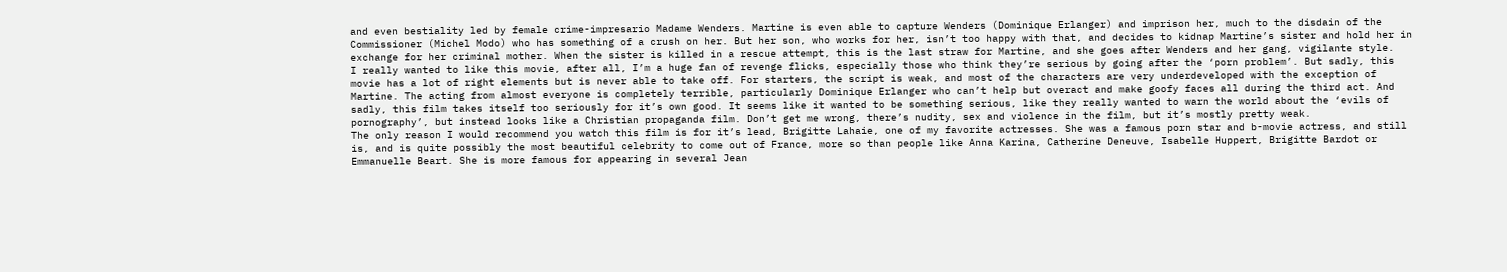and even bestiality led by female crime-impresario Madame Wenders. Martine is even able to capture Wenders (Dominique Erlanger) and imprison her, much to the disdain of the Commissioner (Michel Modo) who has something of a crush on her. But her son, who works for her, isn’t too happy with that, and decides to kidnap Martine’s sister and hold her in exchange for her criminal mother. When the sister is killed in a rescue attempt, this is the last straw for Martine, and she goes after Wenders and her gang, vigilante style.
I really wanted to like this movie, after all, I’m a huge fan of revenge flicks, especially those who think they’re serious by going after the ‘porn problem’. But sadly, this movie has a lot of right elements but is never able to take off. For starters, the script is weak, and most of the characters are very underdeveloped with the exception of Martine. The acting from almost everyone is completely terrible, particularly Dominique Erlanger who can’t help but overact and make goofy faces all during the third act. And sadly, this film takes itself too seriously for it’s own good. It seems like it wanted to be something serious, like they really wanted to warn the world about the ‘evils of pornography’, but instead looks like a Christian propaganda film. Don’t get me wrong, there’s nudity, sex and violence in the film, but it’s mostly pretty weak.
The only reason I would recommend you watch this film is for it’s lead, Brigitte Lahaie, one of my favorite actresses. She was a famous porn star and b-movie actress, and still is, and is quite possibly the most beautiful celebrity to come out of France, more so than people like Anna Karina, Catherine Deneuve, Isabelle Huppert, Brigitte Bardot or Emmanuelle Beart. She is more famous for appearing in several Jean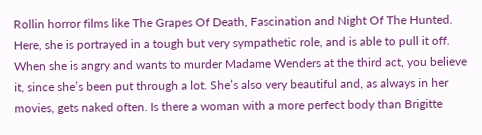Rollin horror films like The Grapes Of Death, Fascination and Night Of The Hunted. Here, she is portrayed in a tough but very sympathetic role, and is able to pull it off. When she is angry and wants to murder Madame Wenders at the third act, you believe it, since she’s been put through a lot. She’s also very beautiful and, as always in her movies, gets naked often. Is there a woman with a more perfect body than Brigitte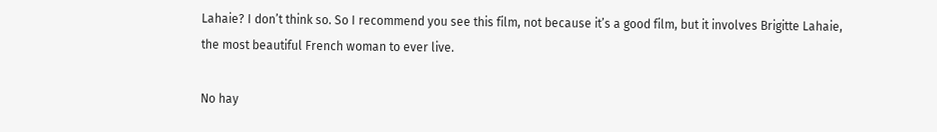Lahaie? I don’t think so. So I recommend you see this film, not because it’s a good film, but it involves Brigitte Lahaie, the most beautiful French woman to ever live.

No hay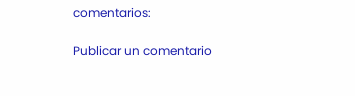comentarios:

Publicar un comentario